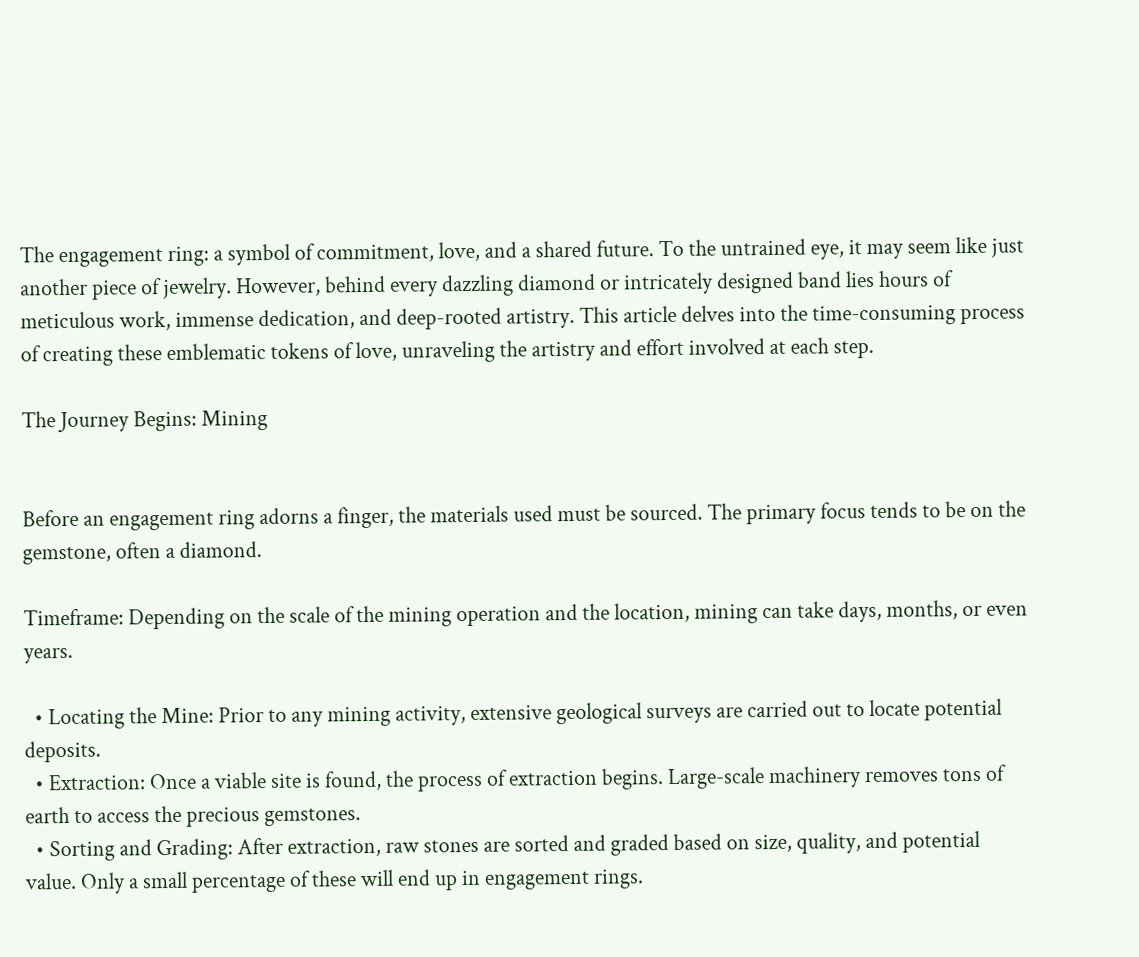The engagement ring: a symbol of commitment, love, and a shared future. To the untrained eye, it may seem like just another piece of jewelry. However, behind every dazzling diamond or intricately designed band lies hours of meticulous work, immense dedication, and deep-rooted artistry. This article delves into the time-consuming process of creating these emblematic tokens of love, unraveling the artistry and effort involved at each step.

The Journey Begins: Mining


Before an engagement ring adorns a finger, the materials used must be sourced. The primary focus tends to be on the gemstone, often a diamond.

Timeframe: Depending on the scale of the mining operation and the location, mining can take days, months, or even years.

  • Locating the Mine: Prior to any mining activity, extensive geological surveys are carried out to locate potential deposits.
  • Extraction: Once a viable site is found, the process of extraction begins. Large-scale machinery removes tons of earth to access the precious gemstones.
  • Sorting and Grading: After extraction, raw stones are sorted and graded based on size, quality, and potential value. Only a small percentage of these will end up in engagement rings.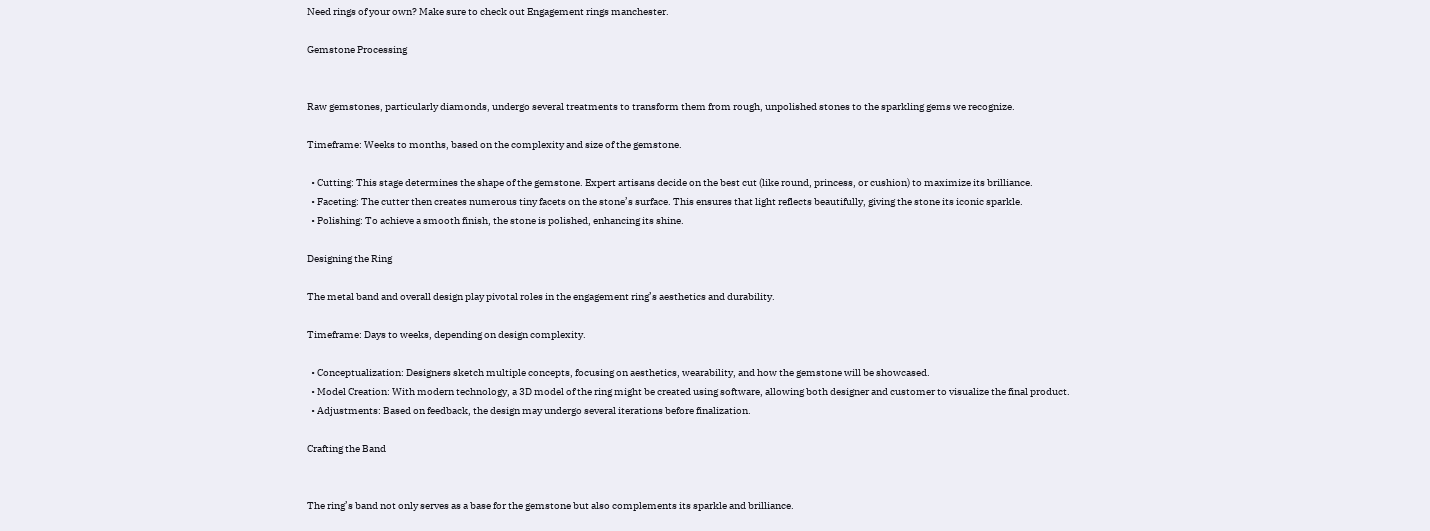Need rings of your own? Make sure to check out Engagement rings manchester.

Gemstone Processing


Raw gemstones, particularly diamonds, undergo several treatments to transform them from rough, unpolished stones to the sparkling gems we recognize.

Timeframe: Weeks to months, based on the complexity and size of the gemstone.

  • Cutting: This stage determines the shape of the gemstone. Expert artisans decide on the best cut (like round, princess, or cushion) to maximize its brilliance.
  • Faceting: The cutter then creates numerous tiny facets on the stone’s surface. This ensures that light reflects beautifully, giving the stone its iconic sparkle.
  • Polishing: To achieve a smooth finish, the stone is polished, enhancing its shine.

Designing the Ring

The metal band and overall design play pivotal roles in the engagement ring’s aesthetics and durability.

Timeframe: Days to weeks, depending on design complexity.

  • Conceptualization: Designers sketch multiple concepts, focusing on aesthetics, wearability, and how the gemstone will be showcased.
  • Model Creation: With modern technology, a 3D model of the ring might be created using software, allowing both designer and customer to visualize the final product.
  • Adjustments: Based on feedback, the design may undergo several iterations before finalization.

Crafting the Band


The ring’s band not only serves as a base for the gemstone but also complements its sparkle and brilliance.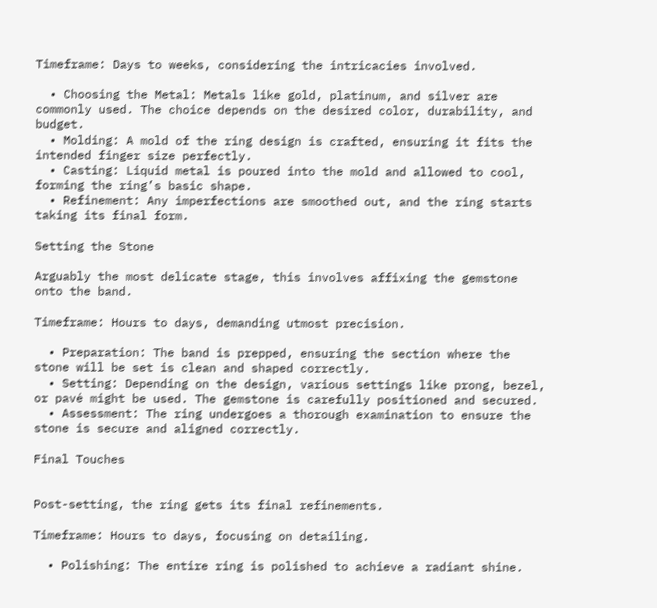Timeframe: Days to weeks, considering the intricacies involved.

  • Choosing the Metal: Metals like gold, platinum, and silver are commonly used. The choice depends on the desired color, durability, and budget.
  • Molding: A mold of the ring design is crafted, ensuring it fits the intended finger size perfectly.
  • Casting: Liquid metal is poured into the mold and allowed to cool, forming the ring’s basic shape.
  • Refinement: Any imperfections are smoothed out, and the ring starts taking its final form.

Setting the Stone

Arguably the most delicate stage, this involves affixing the gemstone onto the band.

Timeframe: Hours to days, demanding utmost precision.

  • Preparation: The band is prepped, ensuring the section where the stone will be set is clean and shaped correctly.
  • Setting: Depending on the design, various settings like prong, bezel, or pavé might be used. The gemstone is carefully positioned and secured.
  • Assessment: The ring undergoes a thorough examination to ensure the stone is secure and aligned correctly.

Final Touches


Post-setting, the ring gets its final refinements.

Timeframe: Hours to days, focusing on detailing.

  • Polishing: The entire ring is polished to achieve a radiant shine.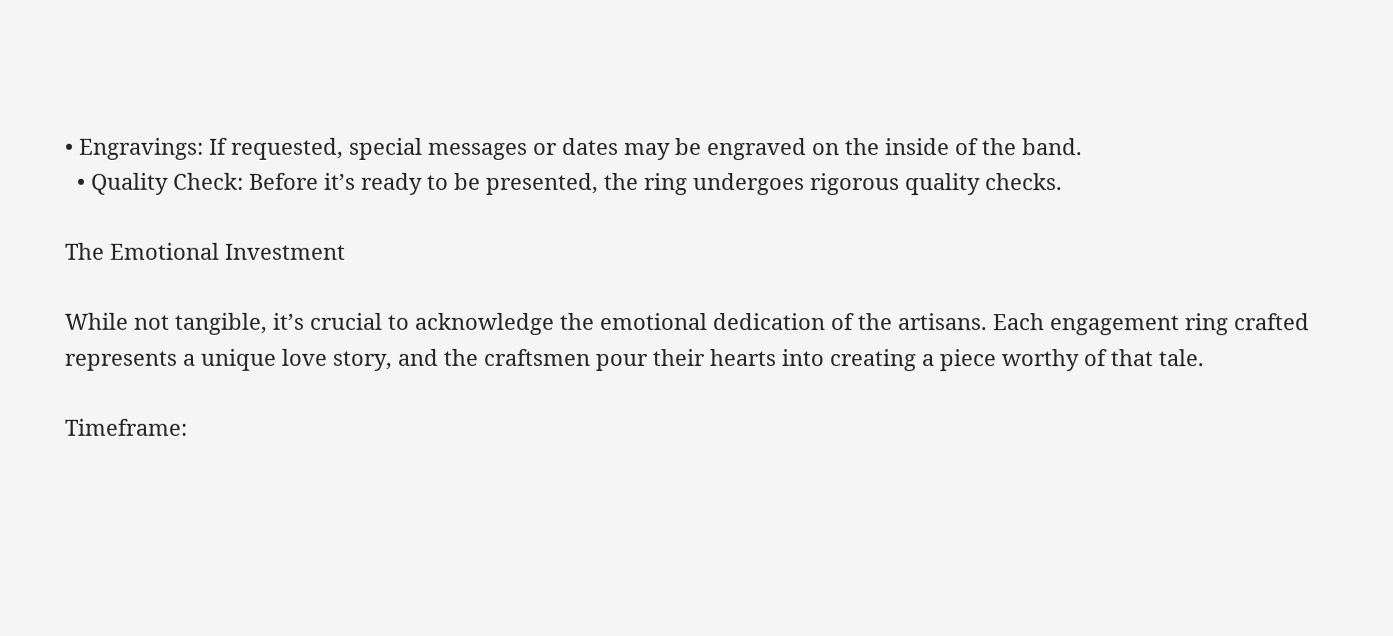• Engravings: If requested, special messages or dates may be engraved on the inside of the band.
  • Quality Check: Before it’s ready to be presented, the ring undergoes rigorous quality checks.

The Emotional Investment

While not tangible, it’s crucial to acknowledge the emotional dedication of the artisans. Each engagement ring crafted represents a unique love story, and the craftsmen pour their hearts into creating a piece worthy of that tale.

Timeframe: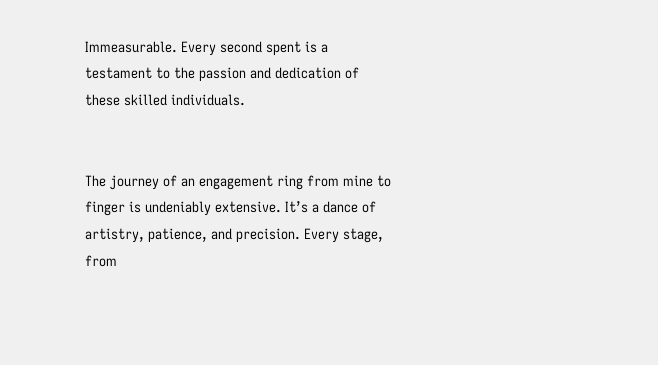Immeasurable. Every second spent is a testament to the passion and dedication of these skilled individuals.


The journey of an engagement ring from mine to finger is undeniably extensive. It’s a dance of artistry, patience, and precision. Every stage, from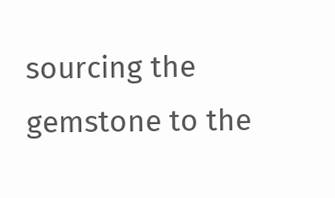sourcing the gemstone to the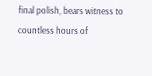final polish, bears witness to countless hours of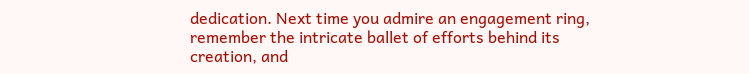dedication. Next time you admire an engagement ring, remember the intricate ballet of efforts behind its creation, and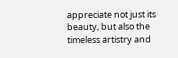appreciate not just its beauty, but also the timeless artistry and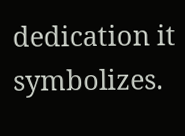dedication it symbolizes.